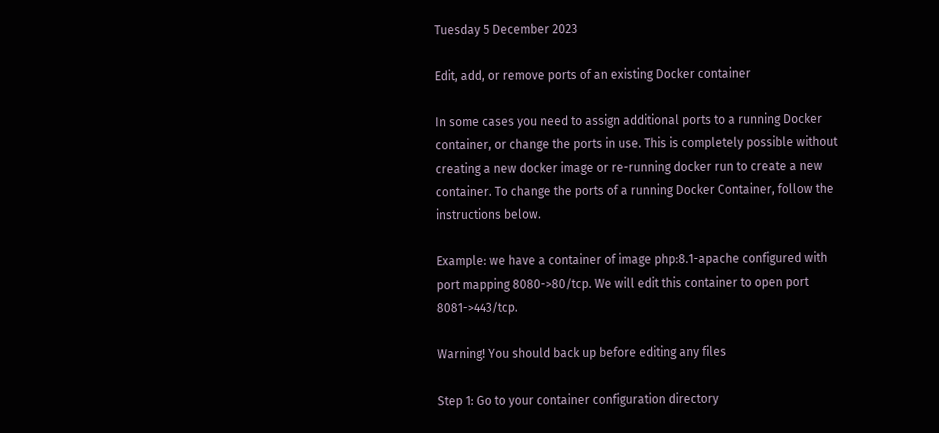Tuesday 5 December 2023

Edit, add, or remove ports of an existing Docker container

In some cases you need to assign additional ports to a running Docker container, or change the ports in use. This is completely possible without creating a new docker image or re-running docker run to create a new container. To change the ports of a running Docker Container, follow the instructions below.

Example: we have a container of image php:8.1-apache configured with port mapping 8080->80/tcp. We will edit this container to open port 8081->443/tcp.

Warning! You should back up before editing any files

Step 1: Go to your container configuration directory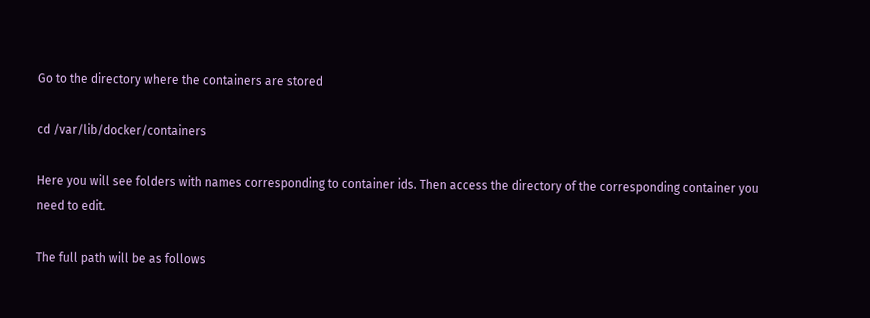Go to the directory where the containers are stored

cd /var/lib/docker/containers

Here you will see folders with names corresponding to container ids. Then access the directory of the corresponding container you need to edit.

The full path will be as follows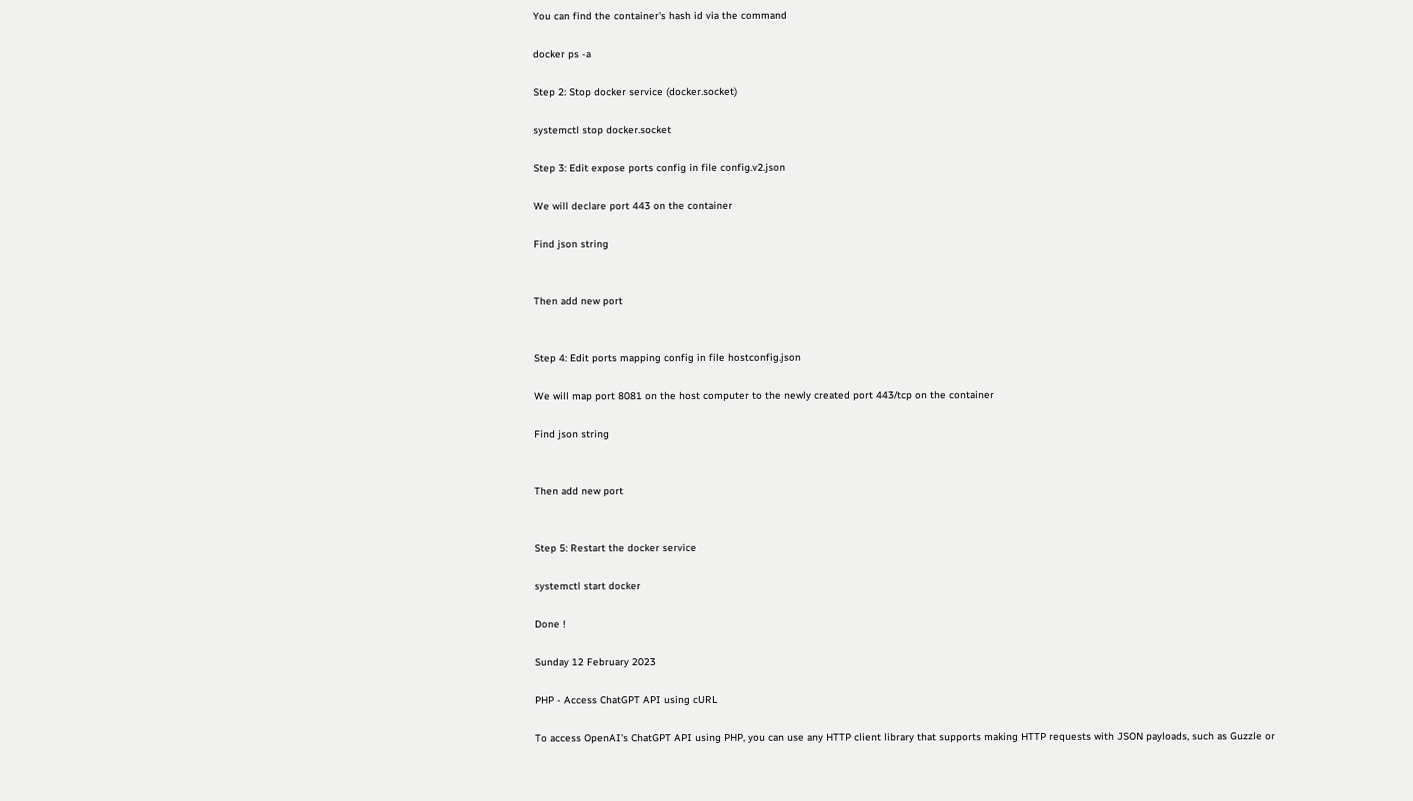You can find the container's hash id via the command

docker ps -a

Step 2: Stop docker service (docker.socket)

systemctl stop docker.socket

Step 3: Edit expose ports config in file config.v2.json

We will declare port 443 on the container

Find json string


Then add new port


Step 4: Edit ports mapping config in file hostconfig.json

We will map port 8081 on the host computer to the newly created port 443/tcp on the container

Find json string


Then add new port


Step 5: Restart the docker service

systemctl start docker

Done !

Sunday 12 February 2023

PHP - Access ChatGPT API using cURL

To access OpenAI's ChatGPT API using PHP, you can use any HTTP client library that supports making HTTP requests with JSON payloads, such as Guzzle or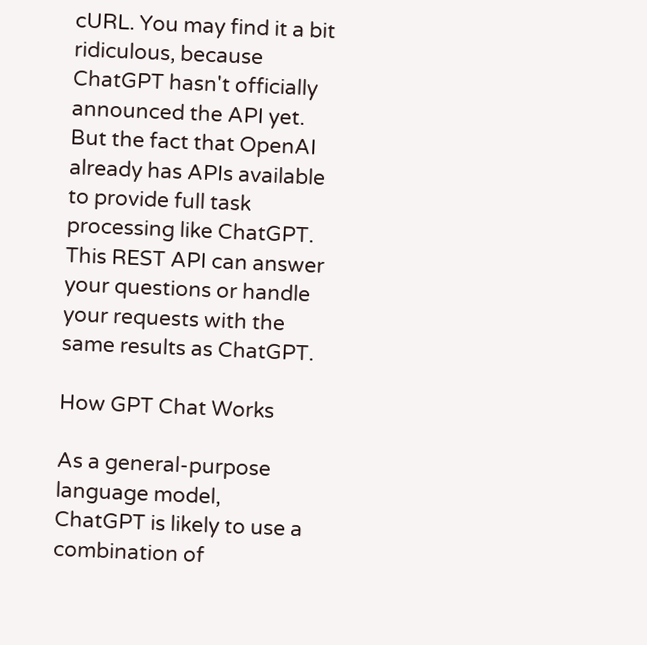cURL. You may find it a bit ridiculous, because ChatGPT hasn't officially announced the API yet. But the fact that OpenAI already has APIs available to provide full task processing like ChatGPT. This REST API can answer your questions or handle your requests with the same results as ChatGPT.

How GPT Chat Works

As a general-purpose language model, ChatGPT is likely to use a combination of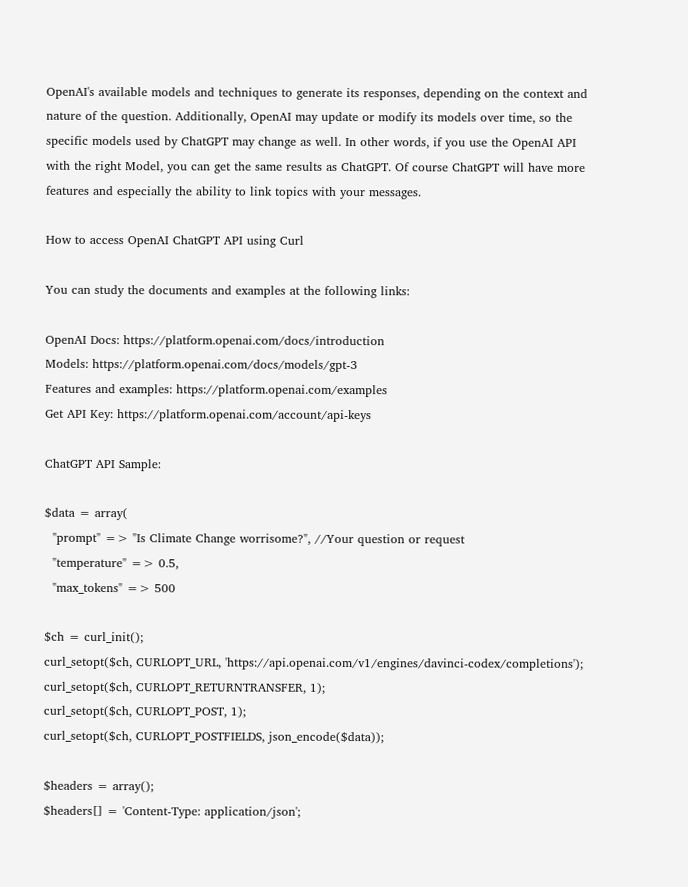OpenAI's available models and techniques to generate its responses, depending on the context and nature of the question. Additionally, OpenAI may update or modify its models over time, so the specific models used by ChatGPT may change as well. In other words, if you use the OpenAI API with the right Model, you can get the same results as ChatGPT. Of course ChatGPT will have more features and especially the ability to link topics with your messages.

How to access OpenAI ChatGPT API using Curl

You can study the documents and examples at the following links:

OpenAI Docs: https://platform.openai.com/docs/introduction
Models: https://platform.openai.com/docs/models/gpt-3
Features and examples: https://platform.openai.com/examples
Get API Key: https://platform.openai.com/account/api-keys

ChatGPT API Sample:

$data = array(
  "prompt" => "Is Climate Change worrisome?", //Your question or request
  "temperature" => 0.5,
  "max_tokens" => 500

$ch = curl_init();
curl_setopt($ch, CURLOPT_URL, 'https://api.openai.com/v1/engines/davinci-codex/completions');
curl_setopt($ch, CURLOPT_RETURNTRANSFER, 1);
curl_setopt($ch, CURLOPT_POST, 1);
curl_setopt($ch, CURLOPT_POSTFIELDS, json_encode($data));

$headers = array();
$headers[] = 'Content-Type: application/json';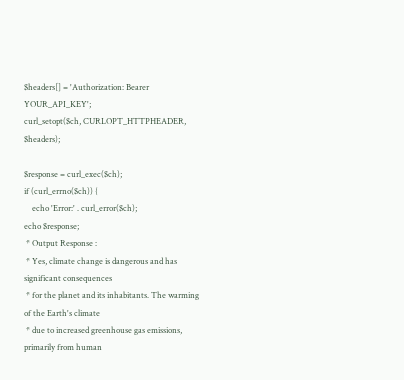$headers[] = 'Authorization: Bearer YOUR_API_KEY';
curl_setopt($ch, CURLOPT_HTTPHEADER, $headers);

$response = curl_exec($ch);
if (curl_errno($ch)) {
    echo 'Error:' . curl_error($ch);
echo $response;
 * Output Response :
 * Yes, climate change is dangerous and has significant consequences
 * for the planet and its inhabitants. The warming of the Earth's climate
 * due to increased greenhouse gas emissions, primarily from human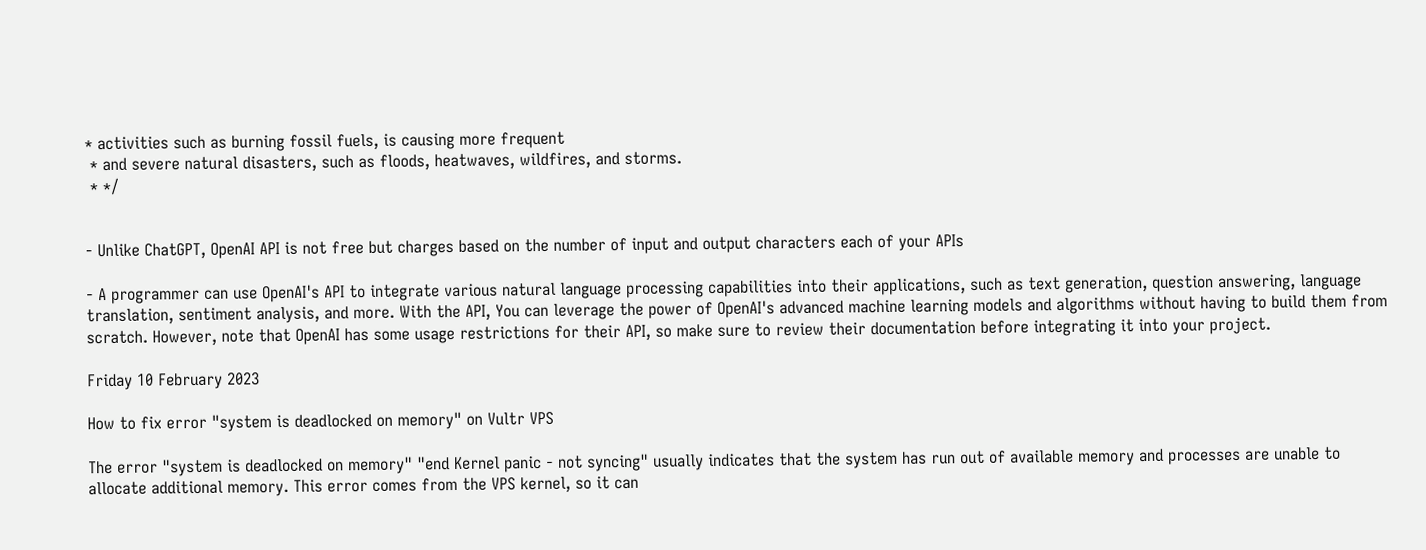* activities such as burning fossil fuels, is causing more frequent
 * and severe natural disasters, such as floods, heatwaves, wildfires, and storms.
 * */


- Unlike ChatGPT, OpenAI API is not free but charges based on the number of input and output characters each of your APIs

- A programmer can use OpenAI's API to integrate various natural language processing capabilities into their applications, such as text generation, question answering, language translation, sentiment analysis, and more. With the API, You can leverage the power of OpenAI's advanced machine learning models and algorithms without having to build them from scratch. However, note that OpenAI has some usage restrictions for their API, so make sure to review their documentation before integrating it into your project.

Friday 10 February 2023

How to fix error "system is deadlocked on memory" on Vultr VPS

The error "system is deadlocked on memory" "end Kernel panic - not syncing" usually indicates that the system has run out of available memory and processes are unable to allocate additional memory. This error comes from the VPS kernel, so it can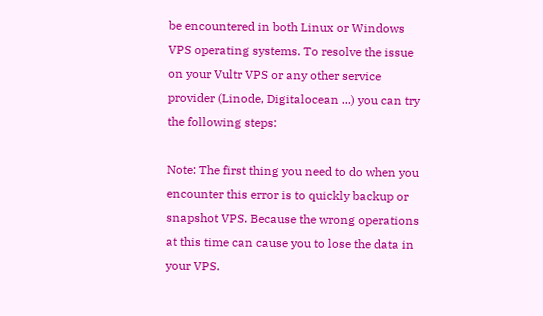be encountered in both Linux or Windows VPS operating systems. To resolve the issue on your Vultr VPS or any other service provider (Linode, Digitalocean ...) you can try the following steps:

Note: The first thing you need to do when you encounter this error is to quickly backup or snapshot VPS. Because the wrong operations at this time can cause you to lose the data in your VPS.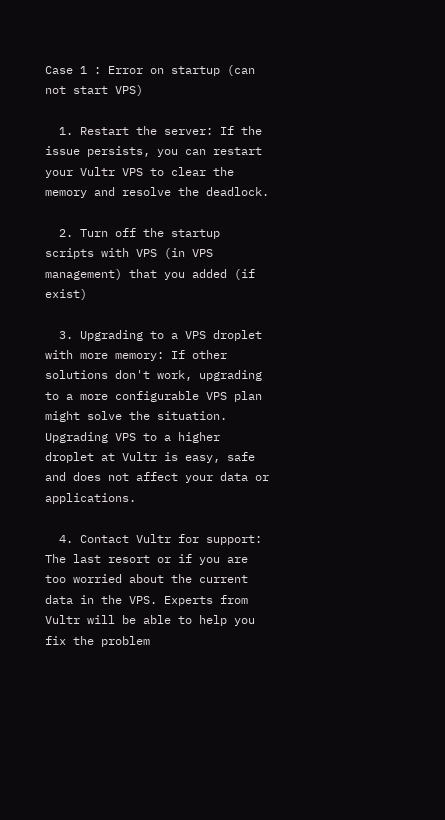Case 1 : Error on startup (can not start VPS)

  1. Restart the server: If the issue persists, you can restart your Vultr VPS to clear the memory and resolve the deadlock.

  2. Turn off the startup scripts with VPS (in VPS management) that you added (if exist)

  3. Upgrading to a VPS droplet with more memory: If other solutions don't work, upgrading to a more configurable VPS plan might solve the situation. Upgrading VPS to a higher droplet at Vultr is easy, safe and does not affect your data or applications.

  4. Contact Vultr for support: The last resort or if you are too worried about the current data in the VPS. Experts from Vultr will be able to help you fix the problem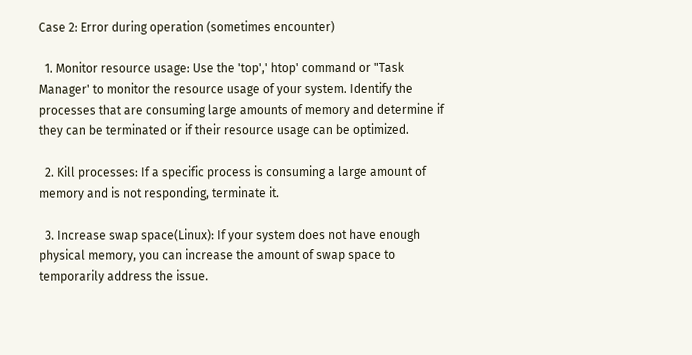Case 2: Error during operation (sometimes encounter)

  1. Monitor resource usage: Use the 'top',' htop' command or "Task Manager' to monitor the resource usage of your system. Identify the processes that are consuming large amounts of memory and determine if they can be terminated or if their resource usage can be optimized.

  2. Kill processes: If a specific process is consuming a large amount of memory and is not responding, terminate it.

  3. Increase swap space(Linux): If your system does not have enough physical memory, you can increase the amount of swap space to temporarily address the issue.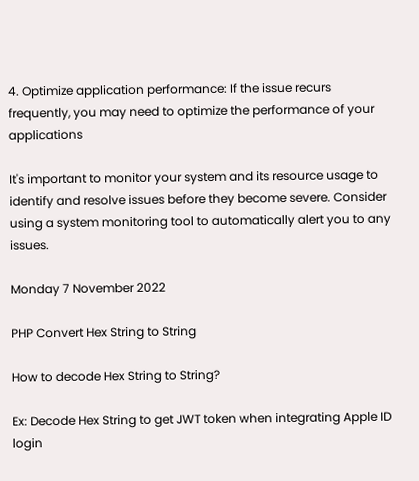4. Optimize application performance: If the issue recurs frequently, you may need to optimize the performance of your applications

It's important to monitor your system and its resource usage to identify and resolve issues before they become severe. Consider using a system monitoring tool to automatically alert you to any issues.

Monday 7 November 2022

PHP Convert Hex String to String

How to decode Hex String to String?

Ex: Decode Hex String to get JWT token when integrating Apple ID login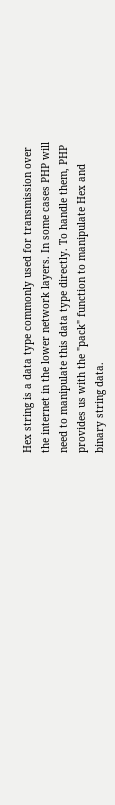Hex string is a data type commonly used for transmission over the internet in the lower network layers. In some cases PHP will need to manipulate this data type directly. To handle them, PHP provides us with the "pack" function to manipulate Hex and binary string data.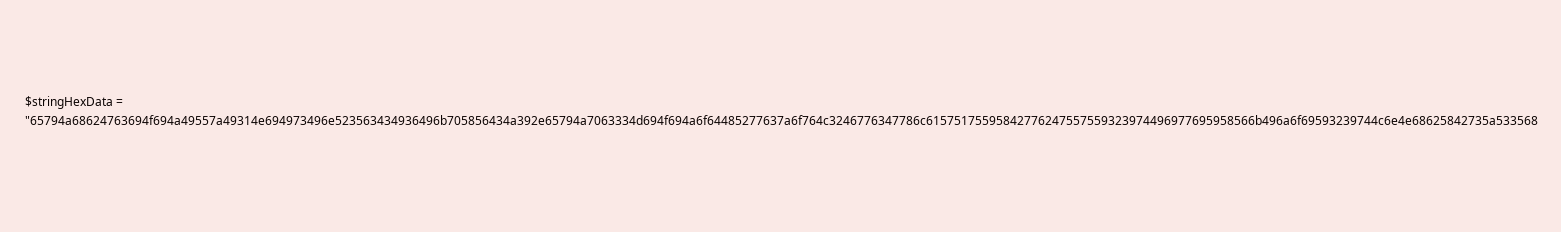$stringHexData = "65794a68624763694f694a49557a49314e694973496e523563434936496b705856434a392e65794a7063334d694f694a6f64485277637a6f764c3246776347786c61575175595842776247557559323974496977695958566b496a6f69593239744c6e4e68625842735a533568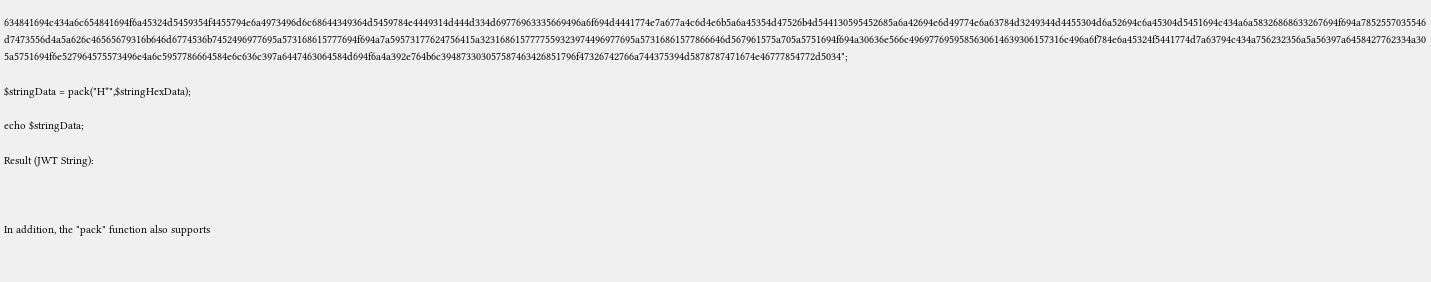634841694c434a6c654841694f6a45324d5459354f4455794e6a4973496d6c68644349364d5459784e4449314d444d334d69776963335669496a6f694d4441774e7a677a4c6d4e6b5a6a45354d47526b4d544130595452685a6a42694e6d49774e6a63784d3249344d4455304d6a52694c6a45304d5451694c434a6a58326868633267694f694a7852557035546d7473556d4a5a626c46565679316b646d6774536b7452496977695a573168615777694f694a7a59573177624756415a3231686157777559323974496977695a57316861577866646d567961575a705a5751694f694a30636e566c4969776959585630614639306157316c496a6f784e6a45324f5441774d7a63794c434a756232356a5a56397a6458427762334a305a5751694f6e527964575573496e4a6c5957786664584e6c636c397a6447463064584d694f6a4a392e764b6c394873303057587463426851796f47326742766a744375394d5878787471674e46777854772d5034";

$stringData = pack("H*",$stringHexData);

echo $stringData;

Result (JWT String):



In addition, the "pack" function also supports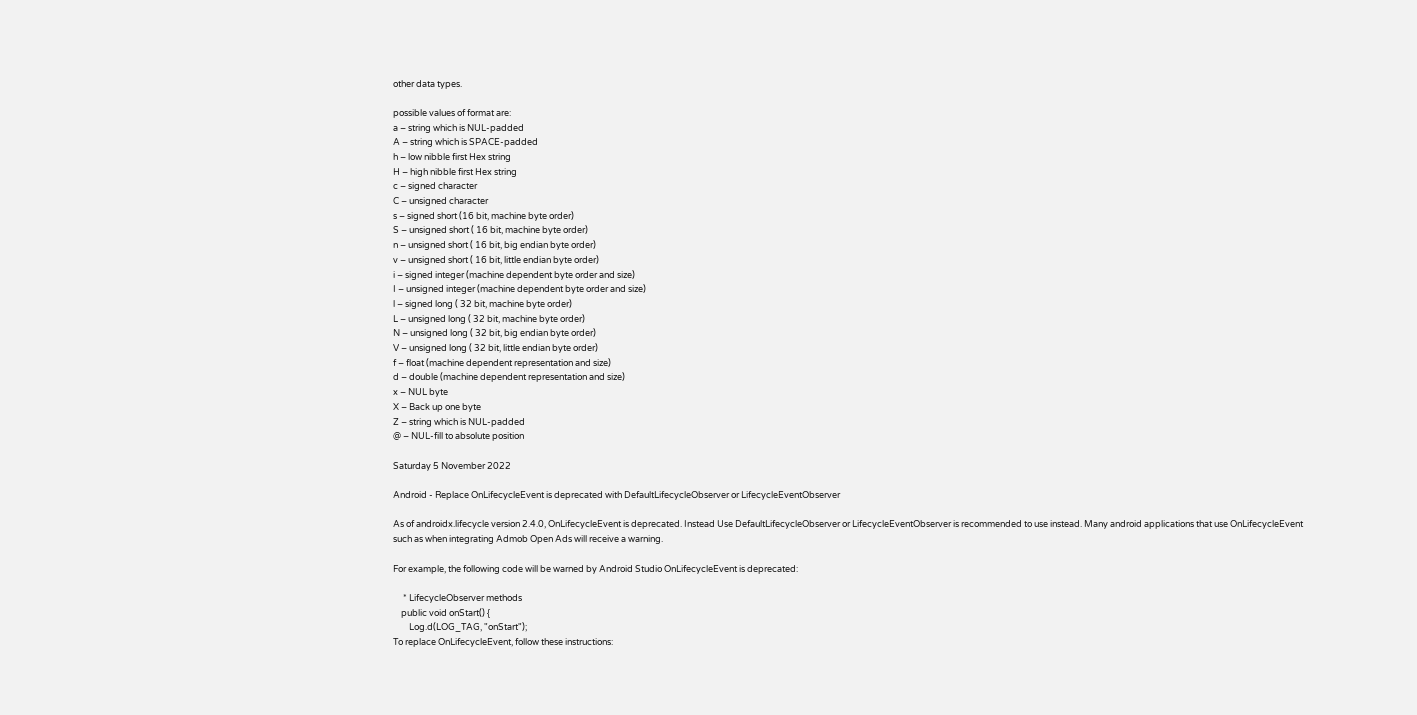other data types.

possible values of format are:
a – string which is NUL-padded
A – string which is SPACE-padded
h – low nibble first Hex string
H – high nibble first Hex string
c – signed character
C – unsigned character
s – signed short (16 bit, machine byte order)
S – unsigned short ( 16 bit, machine byte order)
n – unsigned short ( 16 bit, big endian byte order)
v – unsigned short ( 16 bit, little endian byte order)
i – signed integer (machine dependent byte order and size)
I – unsigned integer (machine dependent byte order and size)
l – signed long ( 32 bit, machine byte order)
L – unsigned long ( 32 bit, machine byte order)
N – unsigned long ( 32 bit, big endian byte order)
V – unsigned long ( 32 bit, little endian byte order)
f – float (machine dependent representation and size)
d – double (machine dependent representation and size)
x – NUL byte
X – Back up one byte
Z – string which is NUL-padded
@ – NUL-fill to absolute position

Saturday 5 November 2022

Android - Replace OnLifecycleEvent is deprecated with DefaultLifecycleObserver or LifecycleEventObserver

As of androidx.lifecycle version 2.4.0, OnLifecycleEvent is deprecated. Instead Use DefaultLifecycleObserver or LifecycleEventObserver is recommended to use instead. Many android applications that use OnLifecycleEvent such as when integrating Admob Open Ads will receive a warning.

For example, the following code will be warned by Android Studio OnLifecycleEvent is deprecated:

     * LifecycleObserver methods
    public void onStart() {
        Log.d(LOG_TAG, "onStart");
To replace OnLifecycleEvent, follow these instructions: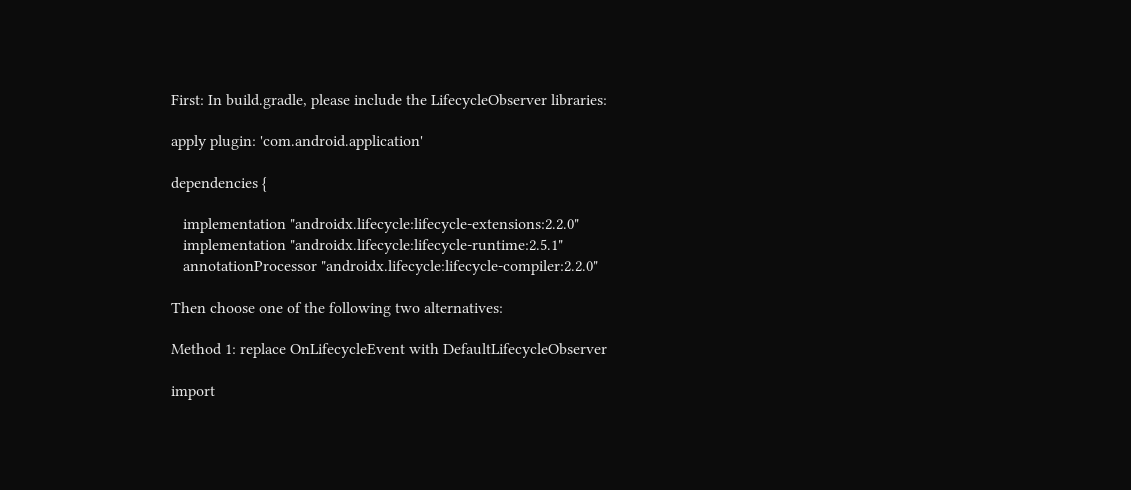First: In build.gradle, please include the LifecycleObserver libraries:

apply plugin: 'com.android.application'

dependencies {

   implementation "androidx.lifecycle:lifecycle-extensions:2.2.0"
   implementation "androidx.lifecycle:lifecycle-runtime:2.5.1"
   annotationProcessor "androidx.lifecycle:lifecycle-compiler:2.2.0"

Then choose one of the following two alternatives:

Method 1: replace OnLifecycleEvent with DefaultLifecycleObserver

import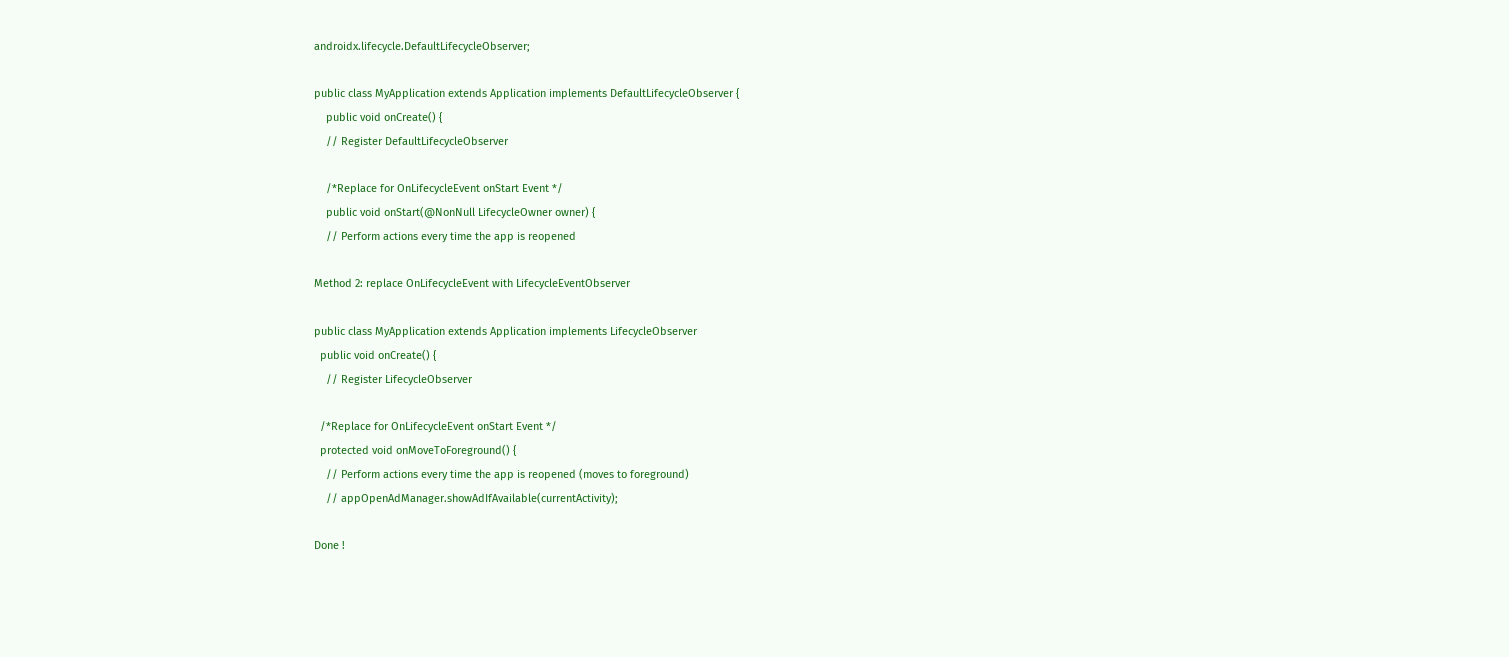androidx.lifecycle.DefaultLifecycleObserver;

public class MyApplication extends Application implements DefaultLifecycleObserver {
    public void onCreate() {
    // Register DefaultLifecycleObserver

    /*Replace for OnLifecycleEvent onStart Event */
    public void onStart(@NonNull LifecycleOwner owner) {
    // Perform actions every time the app is reopened

Method 2: replace OnLifecycleEvent with LifecycleEventObserver

public class MyApplication extends Application implements LifecycleObserver
  public void onCreate() {
    // Register LifecycleObserver

  /*Replace for OnLifecycleEvent onStart Event */
  protected void onMoveToForeground() {
    // Perform actions every time the app is reopened (moves to foreground)
    // appOpenAdManager.showAdIfAvailable(currentActivity);

Done !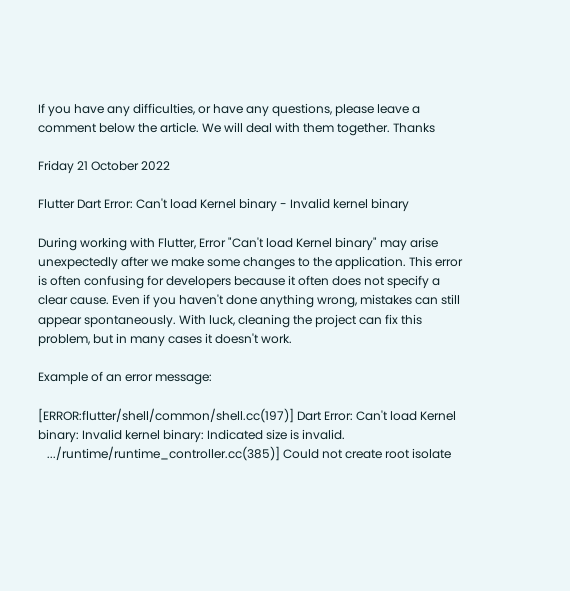If you have any difficulties, or have any questions, please leave a comment below the article. We will deal with them together. Thanks

Friday 21 October 2022

Flutter Dart Error: Can't load Kernel binary - Invalid kernel binary

During working with Flutter, Error "Can't load Kernel binary" may arise unexpectedly after we make some changes to the application. This error is often confusing for developers because it often does not specify a clear cause. Even if you haven't done anything wrong, mistakes can still appear spontaneously. With luck, cleaning the project can fix this problem, but in many cases it doesn't work.

Example of an error message:

[ERROR:flutter/shell/common/shell.cc(197)] Dart Error: Can't load Kernel binary: Invalid kernel binary: Indicated size is invalid.
   .../runtime/runtime_controller.cc(385)] Could not create root isolate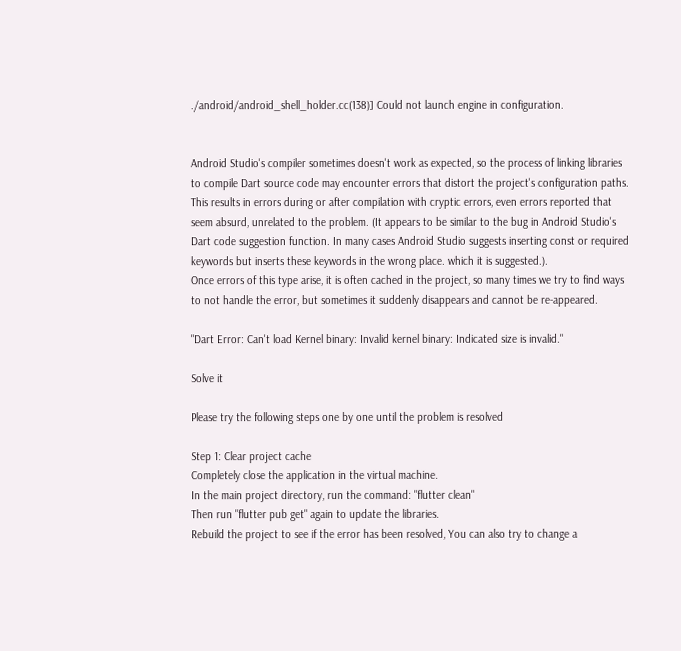./android/android_shell_holder.cc(138)] Could not launch engine in configuration.


Android Studio's compiler sometimes doesn't work as expected, so the process of linking libraries to compile Dart source code may encounter errors that distort the project's configuration paths. This results in errors during or after compilation with cryptic errors, even errors reported that seem absurd, unrelated to the problem. (It appears to be similar to the bug in Android Studio's Dart code suggestion function. In many cases Android Studio suggests inserting const or required keywords but inserts these keywords in the wrong place. which it is suggested.).
Once errors of this type arise, it is often cached in the project, so many times we try to find ways to not handle the error, but sometimes it suddenly disappears and cannot be re-appeared.

"Dart Error: Can't load Kernel binary: Invalid kernel binary: Indicated size is invalid."

Solve it

Please try the following steps one by one until the problem is resolved

Step 1: Clear project cache
Completely close the application in the virtual machine.
In the main project directory, run the command: "flutter clean"
Then run "flutter pub get" again to update the libraries.
Rebuild the project to see if the error has been resolved, You can also try to change a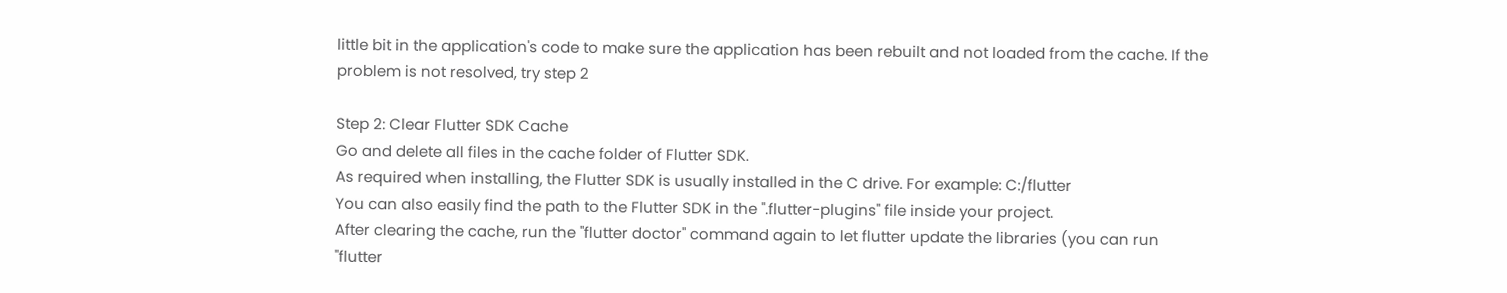little bit in the application's code to make sure the application has been rebuilt and not loaded from the cache. If the problem is not resolved, try step 2

Step 2: Clear Flutter SDK Cache
Go and delete all files in the cache folder of Flutter SDK.
As required when installing, the Flutter SDK is usually installed in the C drive. For example: C:/flutter
You can also easily find the path to the Flutter SDK in the ".flutter-plugins" file inside your project.
After clearing the cache, run the "flutter doctor" command again to let flutter update the libraries (you can run "flutter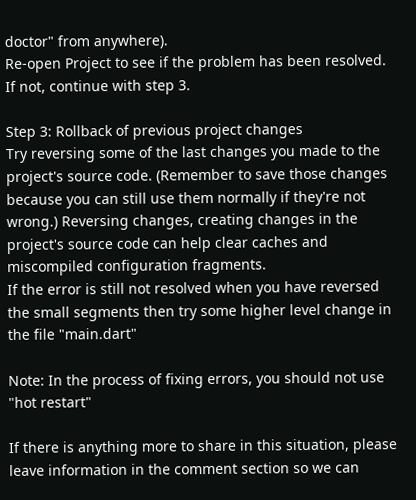doctor" from anywhere).
Re-open Project to see if the problem has been resolved. If not, continue with step 3.

Step 3: Rollback of previous project changes
Try reversing some of the last changes you made to the project's source code. (Remember to save those changes because you can still use them normally if they're not wrong.) Reversing changes, creating changes in the project's source code can help clear caches and miscompiled configuration fragments.
If the error is still not resolved when you have reversed the small segments then try some higher level change in the file "main.dart"

Note: In the process of fixing errors, you should not use "hot restart"

If there is anything more to share in this situation, please leave information in the comment section so we can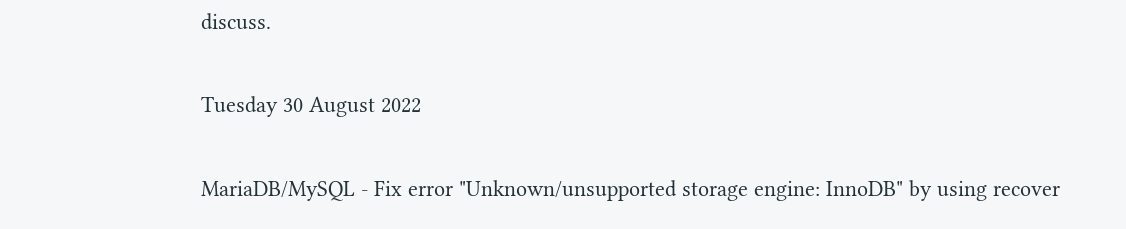discuss.

Tuesday 30 August 2022

MariaDB/MySQL - Fix error "Unknown/unsupported storage engine: InnoDB" by using recover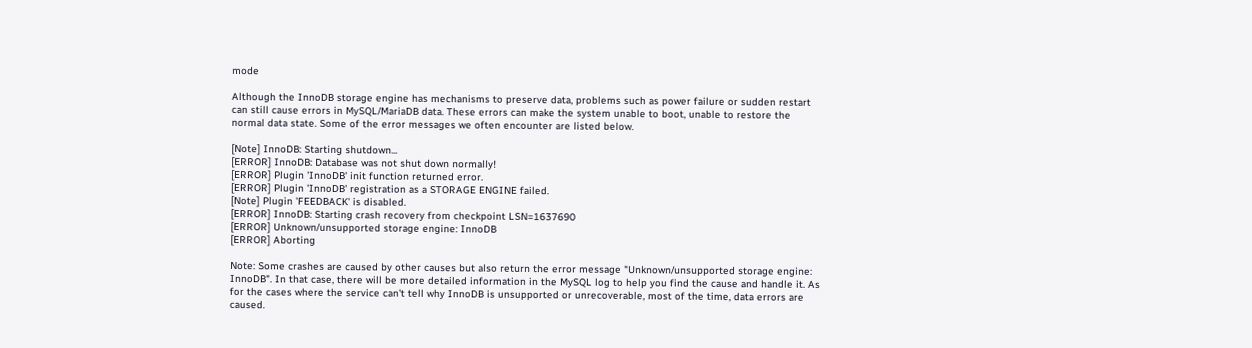mode

Although the InnoDB storage engine has mechanisms to preserve data, problems such as power failure or sudden restart can still cause errors in MySQL/MariaDB data. These errors can make the system unable to boot, unable to restore the normal data state. Some of the error messages we often encounter are listed below.

[Note] InnoDB: Starting shutdown...
[ERROR] InnoDB: Database was not shut down normally!
[ERROR] Plugin 'InnoDB' init function returned error.
[ERROR] Plugin 'InnoDB' registration as a STORAGE ENGINE failed.
[Note] Plugin 'FEEDBACK' is disabled.
[ERROR] InnoDB: Starting crash recovery from checkpoint LSN=1637690
[ERROR] Unknown/unsupported storage engine: InnoDB
[ERROR] Aborting

Note: Some crashes are caused by other causes but also return the error message "Unknown/unsupported storage engine: InnoDB". In that case, there will be more detailed information in the MySQL log to help you find the cause and handle it. As for the cases where the service can't tell why InnoDB is unsupported or unrecoverable, most of the time, data errors are caused.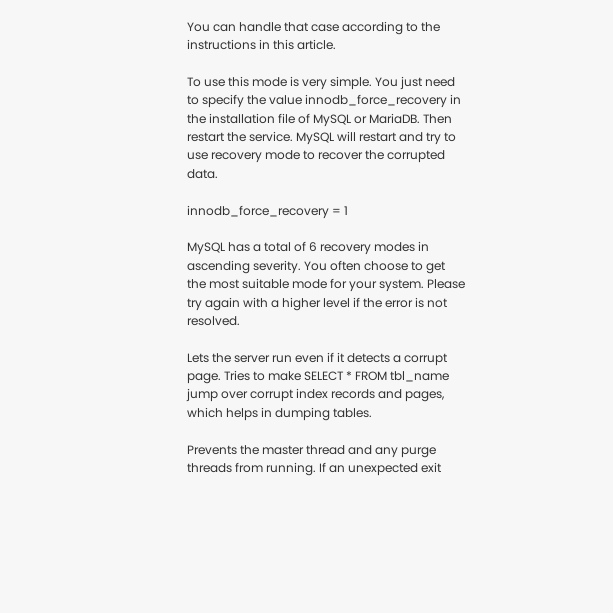You can handle that case according to the instructions in this article.

To use this mode is very simple. You just need to specify the value innodb_force_recovery in the installation file of MySQL or MariaDB. Then restart the service. MySQL will restart and try to use recovery mode to recover the corrupted data.

innodb_force_recovery = 1

MySQL has a total of 6 recovery modes in ascending severity. You often choose to get the most suitable mode for your system. Please try again with a higher level if the error is not resolved.

Lets the server run even if it detects a corrupt page. Tries to make SELECT * FROM tbl_name jump over corrupt index records and pages, which helps in dumping tables.

Prevents the master thread and any purge threads from running. If an unexpected exit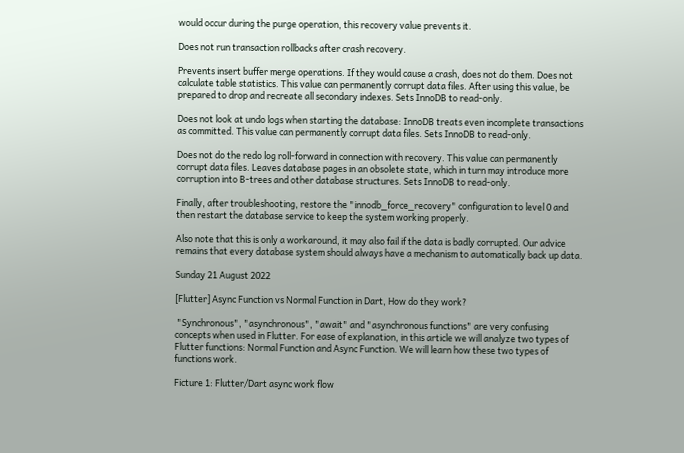would occur during the purge operation, this recovery value prevents it.

Does not run transaction rollbacks after crash recovery.

Prevents insert buffer merge operations. If they would cause a crash, does not do them. Does not calculate table statistics. This value can permanently corrupt data files. After using this value, be prepared to drop and recreate all secondary indexes. Sets InnoDB to read-only.

Does not look at undo logs when starting the database: InnoDB treats even incomplete transactions as committed. This value can permanently corrupt data files. Sets InnoDB to read-only.

Does not do the redo log roll-forward in connection with recovery. This value can permanently corrupt data files. Leaves database pages in an obsolete state, which in turn may introduce more corruption into B-trees and other database structures. Sets InnoDB to read-only.

Finally, after troubleshooting, restore the "innodb_force_recovery" configuration to level 0 and then restart the database service to keep the system working properly.

Also note that this is only a workaround, it may also fail if the data is badly corrupted. Our advice remains that every database system should always have a mechanism to automatically back up data.

Sunday 21 August 2022

[Flutter] Async Function vs Normal Function in Dart, How do they work?

 "Synchronous", "asynchronous", "await" and "asynchronous functions" are very confusing concepts when used in Flutter. For ease of explanation, in this article we will analyze two types of Flutter functions: Normal Function and Async Function. We will learn how these two types of functions work.

Ficture 1: Flutter/Dart async work flow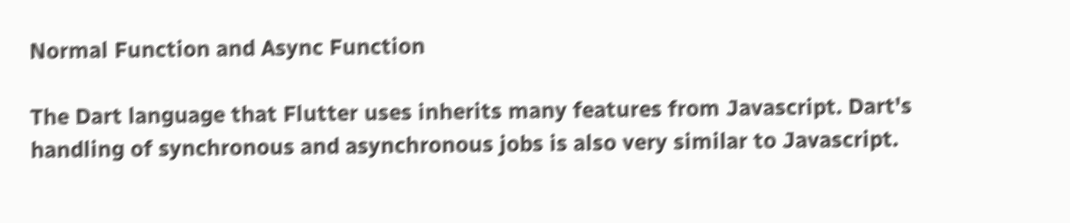Normal Function and Async Function

The Dart language that Flutter uses inherits many features from Javascript. Dart's handling of synchronous and asynchronous jobs is also very similar to Javascript.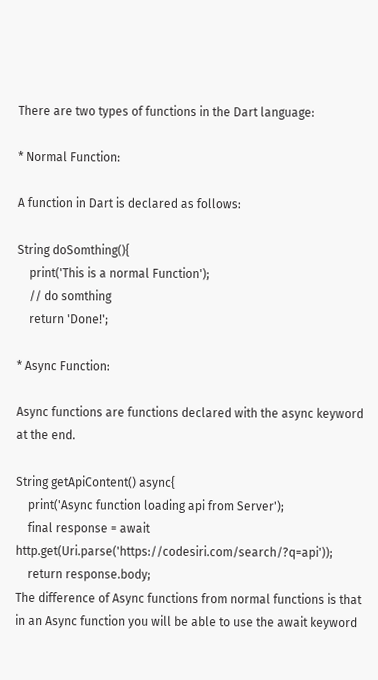There are two types of functions in the Dart language:

* Normal Function:

A function in Dart is declared as follows:

String doSomthing(){
    print('This is a normal Function');
    // do somthing
    return 'Done!';

* Async Function:

Async functions are functions declared with the async keyword at the end.

String getApiContent() async{
    print('Async function loading api from Server');
    final response = await http.get(Uri.parse('https://codesiri.com/search/?q=api'));
    return response.body;
The difference of Async functions from normal functions is that in an Async function you will be able to use the await keyword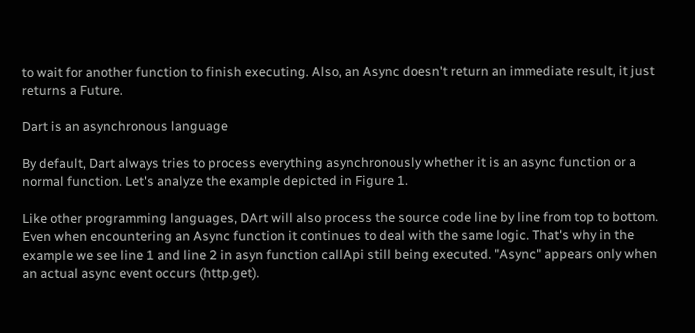to wait for another function to finish executing. Also, an Async doesn't return an immediate result, it just returns a Future.

Dart is an asynchronous language

By default, Dart always tries to process everything asynchronously whether it is an async function or a normal function. Let's analyze the example depicted in Figure 1.

Like other programming languages, DArt will also process the source code line by line from top to bottom. Even when encountering an Async function it continues to deal with the same logic. That's why in the example we see line 1 and line 2 in asyn function callApi still being executed. "Async" appears only when an actual async event occurs (http.get).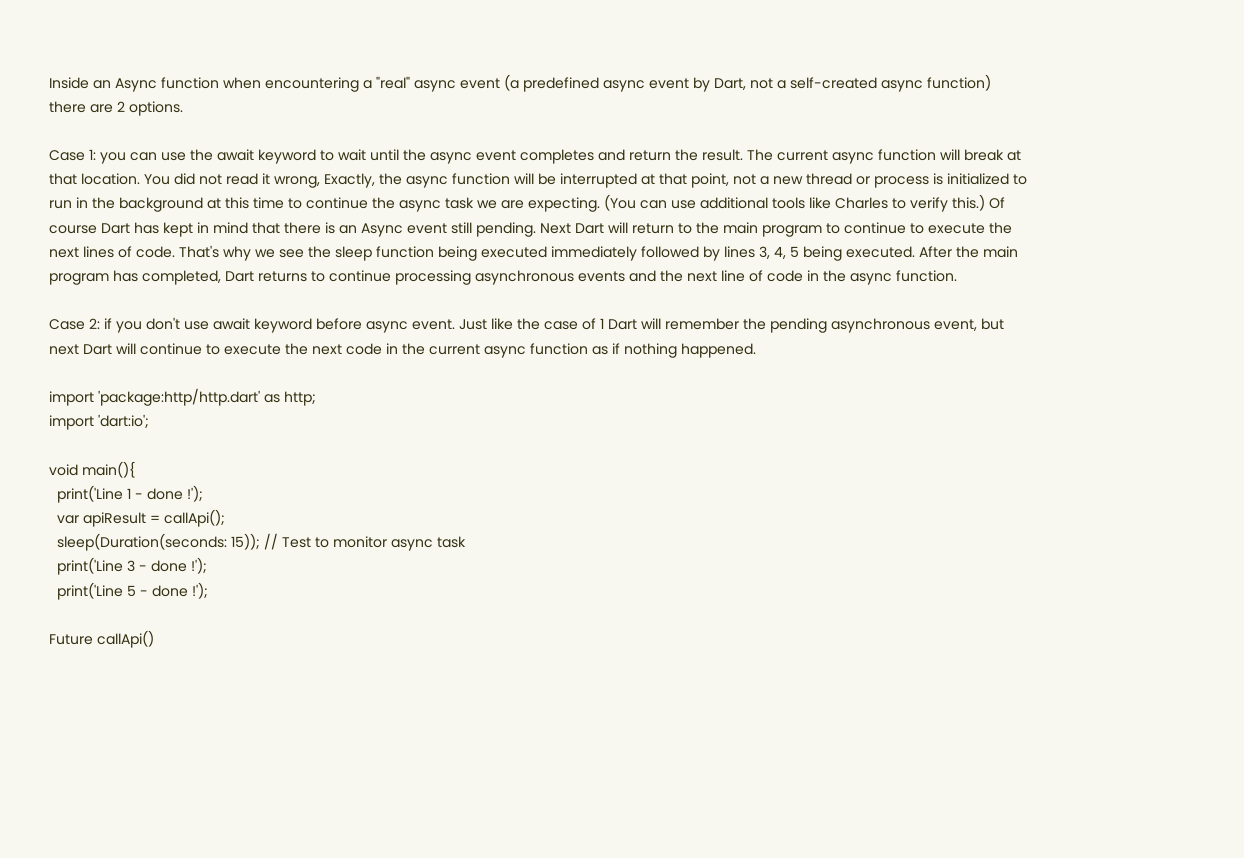Inside an Async function when encountering a "real" async event (a predefined async event by Dart, not a self-created async function) there are 2 options.

Case 1: you can use the await keyword to wait until the async event completes and return the result. The current async function will break at that location. You did not read it wrong, Exactly, the async function will be interrupted at that point, not a new thread or process is initialized to run in the background at this time to continue the async task we are expecting. (You can use additional tools like Charles to verify this.) Of course Dart has kept in mind that there is an Async event still pending. Next Dart will return to the main program to continue to execute the next lines of code. That's why we see the sleep function being executed immediately followed by lines 3, 4, 5 being executed. After the main program has completed, Dart returns to continue processing asynchronous events and the next line of code in the async function.

Case 2: if you don't use await keyword before async event. Just like the case of 1 Dart will remember the pending asynchronous event, but next Dart will continue to execute the next code in the current async function as if nothing happened.

import 'package:http/http.dart' as http;
import 'dart:io';

void main(){
  print('Line 1 - done !');
  var apiResult = callApi();
  sleep(Duration(seconds: 15)); // Test to monitor async task
  print('Line 3 - done !');
  print('Line 5 - done !');

Future callApi()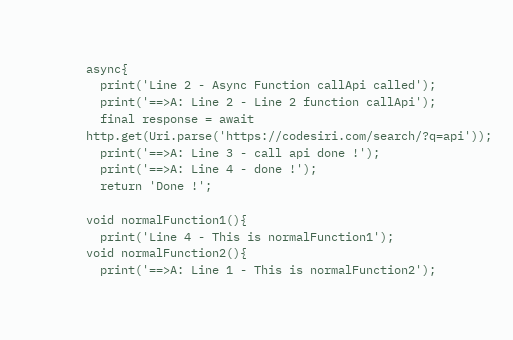async{
  print('Line 2 - Async Function callApi called');
  print('==>A: Line 2 - Line 2 function callApi');
  final response = await http.get(Uri.parse('https://codesiri.com/search/?q=api'));
  print('==>A: Line 3 - call api done !');
  print('==>A: Line 4 - done !');
  return 'Done !';

void normalFunction1(){
  print('Line 4 - This is normalFunction1');
void normalFunction2(){
  print('==>A: Line 1 - This is normalFunction2');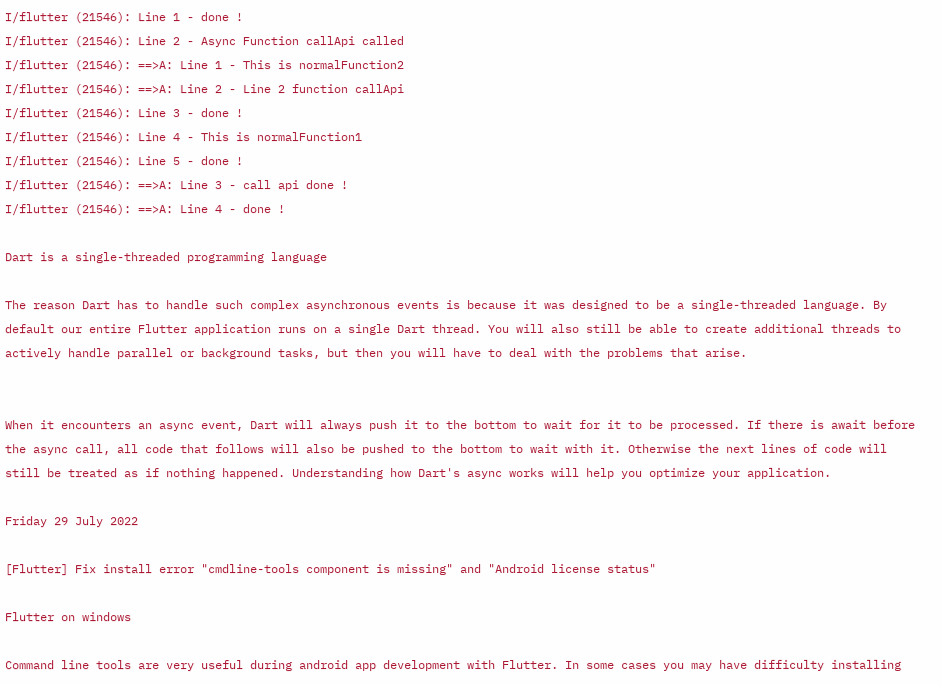I/flutter (21546): Line 1 - done !
I/flutter (21546): Line 2 - Async Function callApi called
I/flutter (21546): ==>A: Line 1 - This is normalFunction2
I/flutter (21546): ==>A: Line 2 - Line 2 function callApi
I/flutter (21546): Line 3 - done !
I/flutter (21546): Line 4 - This is normalFunction1
I/flutter (21546): Line 5 - done !
I/flutter (21546): ==>A: Line 3 - call api done !
I/flutter (21546): ==>A: Line 4 - done !

Dart is a single-threaded programming language

The reason Dart has to handle such complex asynchronous events is because it was designed to be a single-threaded language. By default our entire Flutter application runs on a single Dart thread. You will also still be able to create additional threads to actively handle parallel or background tasks, but then you will have to deal with the problems that arise.


When it encounters an async event, Dart will always push it to the bottom to wait for it to be processed. If there is await before the async call, all code that follows will also be pushed to the bottom to wait with it. Otherwise the next lines of code will still be treated as if nothing happened. Understanding how Dart's async works will help you optimize your application.

Friday 29 July 2022

[Flutter] Fix install error "cmdline-tools component is missing" and "Android license status"

Flutter on windows

Command line tools are very useful during android app development with Flutter. In some cases you may have difficulty installing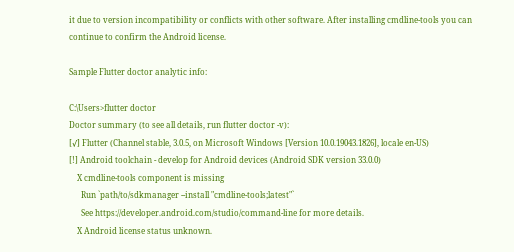it due to version incompatibility or conflicts with other software. After installing cmdline-tools you can continue to confirm the Android license.

Sample Flutter doctor analytic info:

C:\Users>flutter doctor
Doctor summary (to see all details, run flutter doctor -v):
[√] Flutter (Channel stable, 3.0.5, on Microsoft Windows [Version 10.0.19043.1826], locale en-US)
[!] Android toolchain - develop for Android devices (Android SDK version 33.0.0)
    X cmdline-tools component is missing
      Run `path/to/sdkmanager --install "cmdline-tools;latest"`
      See https://developer.android.com/studio/command-line for more details.
    X Android license status unknown.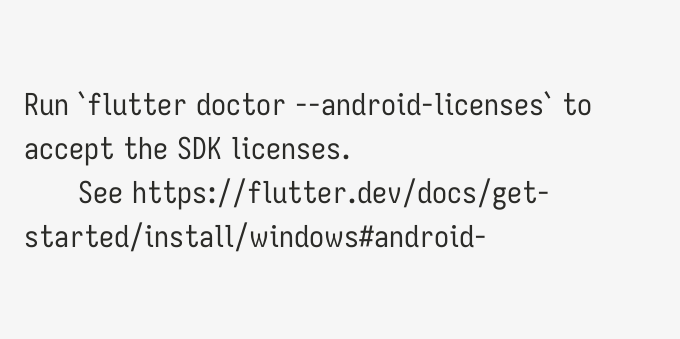Run `flutter doctor --android-licenses` to accept the SDK licenses.
      See https://flutter.dev/docs/get-started/install/windows#android-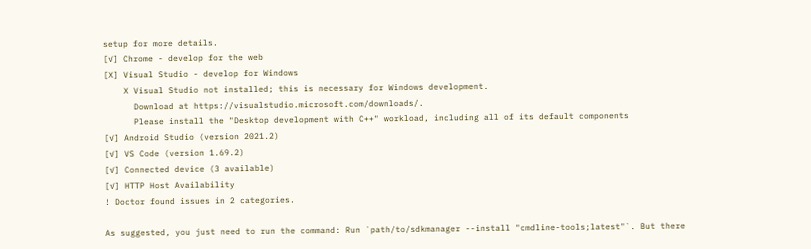setup for more details.
[√] Chrome - develop for the web
[X] Visual Studio - develop for Windows
    X Visual Studio not installed; this is necessary for Windows development.
      Download at https://visualstudio.microsoft.com/downloads/.
      Please install the "Desktop development with C++" workload, including all of its default components
[√] Android Studio (version 2021.2)
[√] VS Code (version 1.69.2)
[√] Connected device (3 available)
[√] HTTP Host Availability
! Doctor found issues in 2 categories.

As suggested, you just need to run the command: Run `path/to/sdkmanager --install "cmdline-tools;latest"`. But there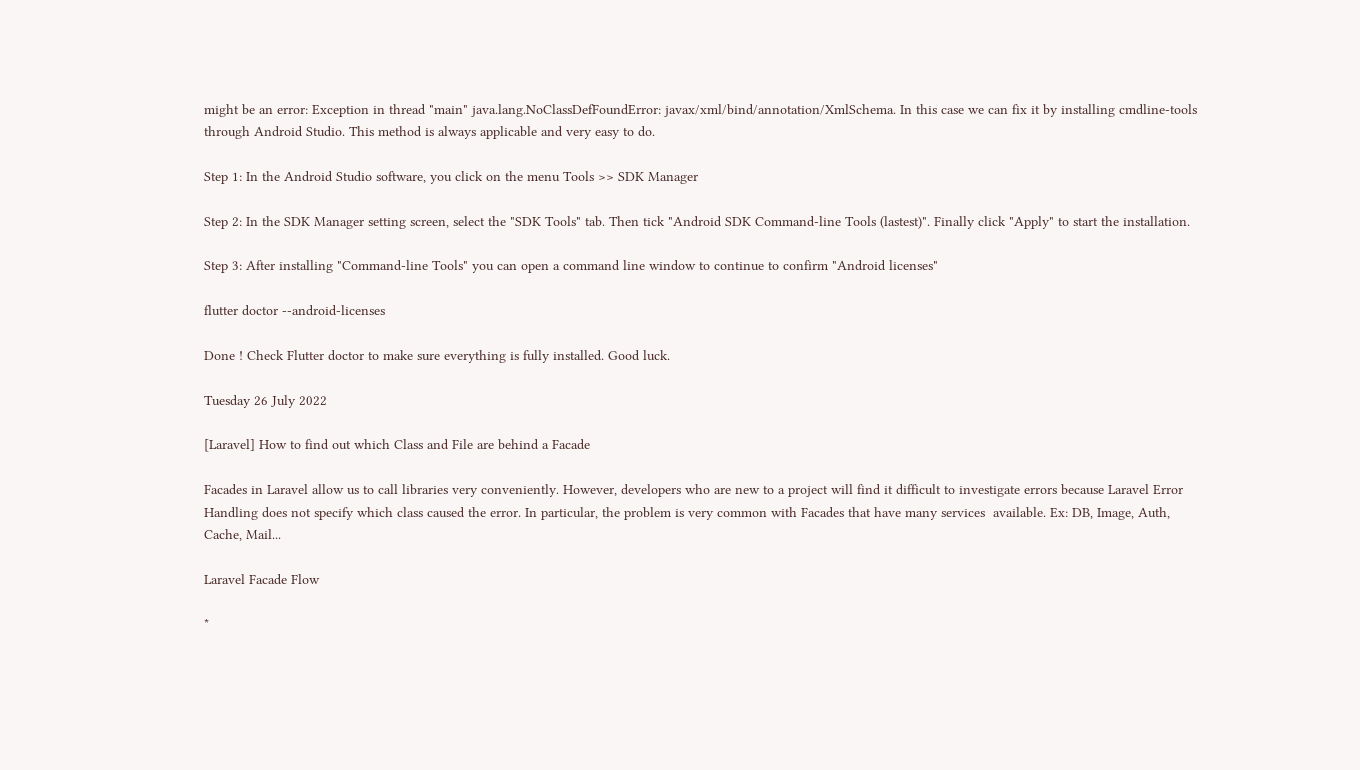might be an error: Exception in thread "main" java.lang.NoClassDefFoundError: javax/xml/bind/annotation/XmlSchema. In this case we can fix it by installing cmdline-tools through Android Studio. This method is always applicable and very easy to do.

Step 1: In the Android Studio software, you click on the menu Tools >> SDK Manager

Step 2: In the SDK Manager setting screen, select the "SDK Tools" tab. Then tick "Android SDK Command-line Tools (lastest)". Finally click "Apply" to start the installation.

Step 3: After installing "Command-line Tools" you can open a command line window to continue to confirm "Android licenses"

flutter doctor --android-licenses

Done ! Check Flutter doctor to make sure everything is fully installed. Good luck.

Tuesday 26 July 2022

[Laravel] How to find out which Class and File are behind a Facade

Facades in Laravel allow us to call libraries very conveniently. However, developers who are new to a project will find it difficult to investigate errors because Laravel Error Handling does not specify which class caused the error. In particular, the problem is very common with Facades that have many services  available. Ex: DB, Image, Auth, Cache, Mail...

Laravel Facade Flow

*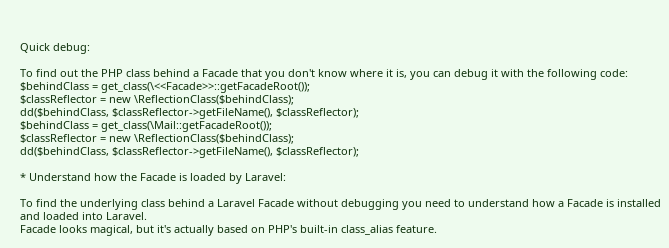Quick debug:

To find out the PHP class behind a Facade that you don't know where it is, you can debug it with the following code:
$behindClass = get_class(\<<Facade>>::getFacadeRoot());
$classReflector = new \ReflectionClass($behindClass);
dd($behindClass, $classReflector->getFileName(), $classReflector);
$behindClass = get_class(\Mail::getFacadeRoot());
$classReflector = new \ReflectionClass($behindClass);
dd($behindClass, $classReflector->getFileName(), $classReflector);

* Understand how the Facade is loaded by Laravel:

To find the underlying class behind a Laravel Facade without debugging you need to understand how a Facade is installed and loaded into Laravel.
Facade looks magical, but it's actually based on PHP's built-in class_alias feature.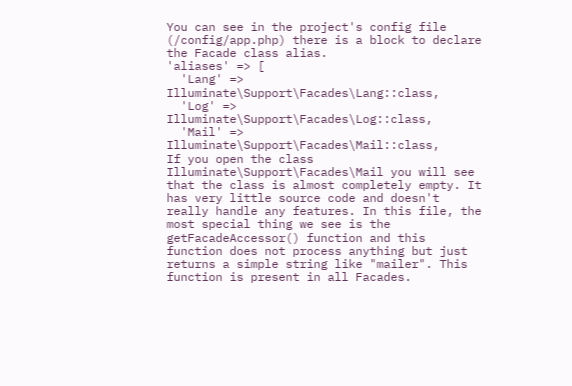You can see in the project's config file (/config/app.php) there is a block to declare the Facade class alias.
'aliases' => [
  'Lang' => Illuminate\Support\Facades\Lang::class,
  'Log' => Illuminate\Support\Facades\Log::class,
  'Mail' => Illuminate\Support\Facades\Mail::class,
If you open the class Illuminate\Support\Facades\Mail you will see that the class is almost completely empty. It has very little source code and doesn't really handle any features. In this file, the most special thing we see is the getFacadeAccessor() function and this function does not process anything but just returns a simple string like "mailer". This function is present in all Facades.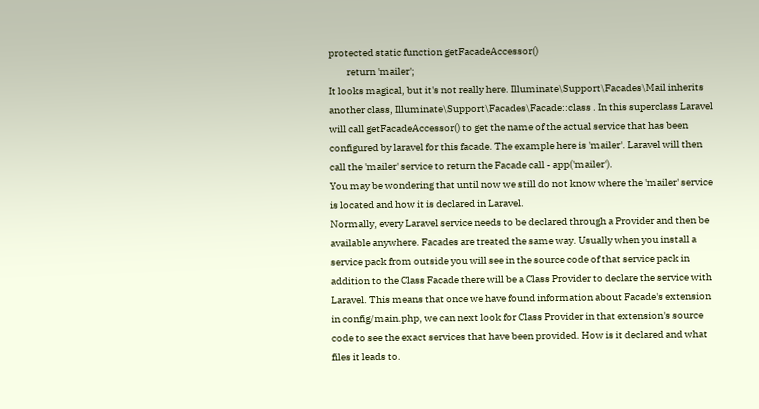protected static function getFacadeAccessor()
         return 'mailer';
It looks magical, but it's not really here. Illuminate\Support\Facades\Mail inherits another class, Illuminate\Support\Facades\Facade::class . In this superclass Laravel will call getFacadeAccessor() to get the name of the actual service that has been configured by laravel for this facade. The example here is 'mailer'. Laravel will then call the 'mailer' service to return the Facade call - app('mailer').
You may be wondering that until now we still do not know where the 'mailer' service is located and how it is declared in Laravel.
Normally, every Laravel service needs to be declared through a Provider and then be available anywhere. Facades are treated the same way. Usually when you install a service pack from outside you will see in the source code of that service pack in addition to the Class Facade there will be a Class Provider to declare the service with Laravel. This means that once we have found information about Facade's extension in config/main.php, we can next look for Class Provider in that extension's source code to see the exact services that have been provided. How is it declared and what files it leads to.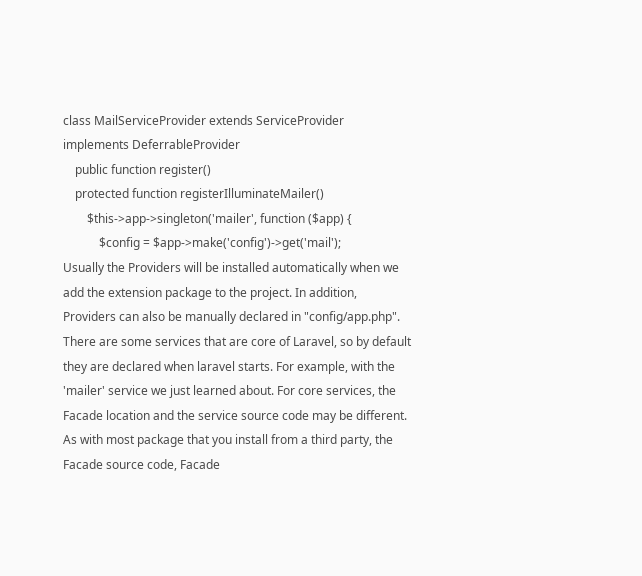class MailServiceProvider extends ServiceProvider implements DeferrableProvider
    public function register()
    protected function registerIlluminateMailer()
        $this->app->singleton('mailer', function ($app) {
            $config = $app->make('config')->get('mail');
Usually the Providers will be installed automatically when we add the extension package to the project. In addition, Providers can also be manually declared in "config/app.php". There are some services that are core of Laravel, so by default they are declared when laravel starts. For example, with the 'mailer' service we just learned about. For core services, the Facade location and the service source code may be different. As with most package that you install from a third party, the Facade source code, Facade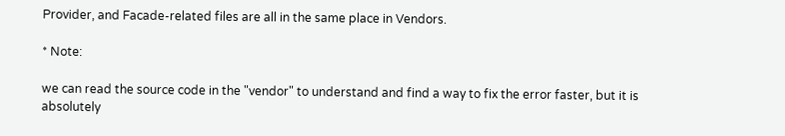Provider, and Facade-related files are all in the same place in Vendors.

* Note:

we can read the source code in the "vendor" to understand and find a way to fix the error faster, but it is absolutely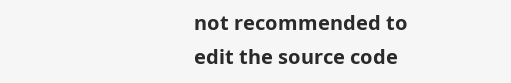not recommended to edit the source code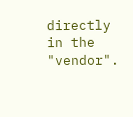directly in the "vendor".